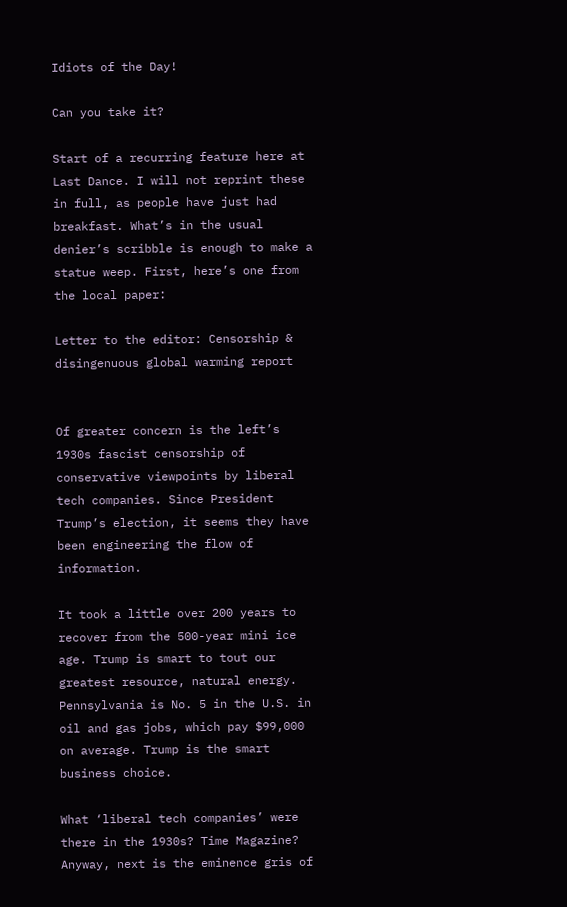Idiots of the Day!

Can you take it?

Start of a recurring feature here at Last Dance. I will not reprint these in full, as people have just had breakfast. What’s in the usual denier’s scribble is enough to make a statue weep. First, here’s one from the local paper:

Letter to the editor: Censorship & disingenuous global warming report


Of greater concern is the left’s 1930s fascist censorship of conservative viewpoints by liberal tech companies. Since President Trump’s election, it seems they have been engineering the flow of information.

It took a little over 200 years to recover from the 500-year mini ice age. Trump is smart to tout our greatest resource, natural energy. Pennsylvania is No. 5 in the U.S. in oil and gas jobs, which pay $99,000 on average. Trump is the smart business choice.

What ‘liberal tech companies’ were there in the 1930s? Time Magazine? Anyway, next is the eminence gris of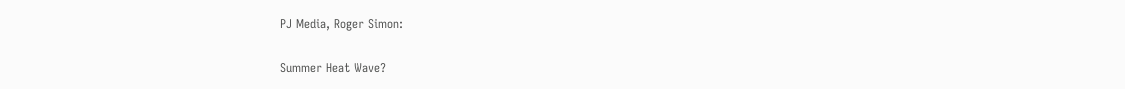PJ Media, Roger Simon:

Summer Heat Wave?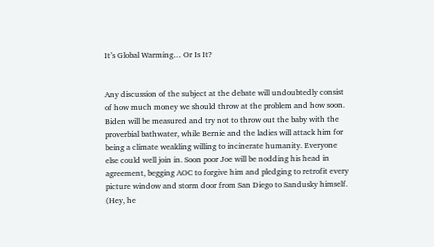It’s Global Warming… Or Is It?


Any discussion of the subject at the debate will undoubtedly consist of how much money we should throw at the problem and how soon. Biden will be measured and try not to throw out the baby with the proverbial bathwater, while Bernie and the ladies will attack him for being a climate weakling willing to incinerate humanity. Everyone else could well join in. Soon poor Joe will be nodding his head in agreement, begging AOC to forgive him and pledging to retrofit every picture window and storm door from San Diego to Sandusky himself. (Hey, he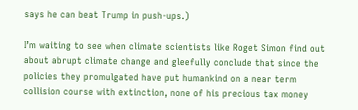says he can beat Trump in push-ups.)

I’m waiting to see when climate scientists like Roget Simon find out about abrupt climate change and gleefully conclude that since the policies they promulgated have put humankind on a near term collision course with extinction, none of his precious tax money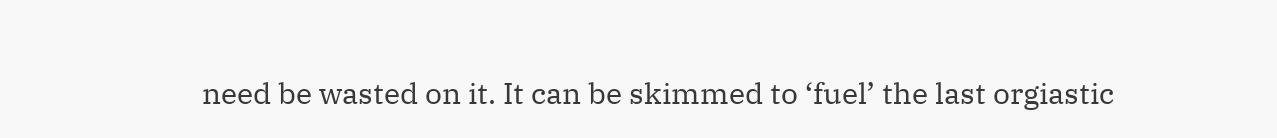need be wasted on it. It can be skimmed to ‘fuel’ the last orgiastic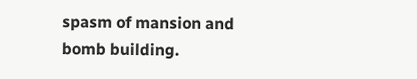spasm of mansion and bomb building.